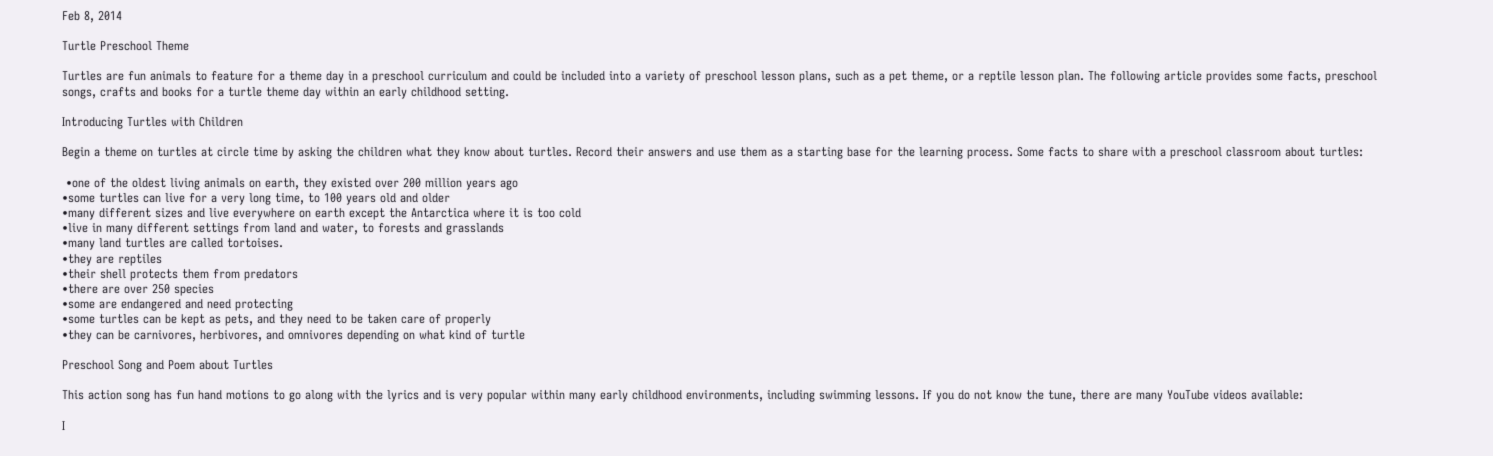Feb 8, 2014

Turtle Preschool Theme

Turtles are fun animals to feature for a theme day in a preschool curriculum and could be included into a variety of preschool lesson plans, such as a pet theme, or a reptile lesson plan. The following article provides some facts, preschool songs, crafts and books for a turtle theme day within an early childhood setting.

Introducing Turtles with Children

Begin a theme on turtles at circle time by asking the children what they know about turtles. Record their answers and use them as a starting base for the learning process. Some facts to share with a preschool classroom about turtles:

 •one of the oldest living animals on earth, they existed over 200 million years ago
•some turtles can live for a very long time, to 100 years old and older
•many different sizes and live everywhere on earth except the Antarctica where it is too cold
•live in many different settings from land and water, to forests and grasslands
•many land turtles are called tortoises.
•they are reptiles
•their shell protects them from predators
•there are over 250 species
•some are endangered and need protecting
•some turtles can be kept as pets, and they need to be taken care of properly
•they can be carnivores, herbivores, and omnivores depending on what kind of turtle

Preschool Song and Poem about Turtles

This action song has fun hand motions to go along with the lyrics and is very popular within many early childhood environments, including swimming lessons. If you do not know the tune, there are many YouTube videos available:

I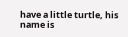have a little turtle, his name is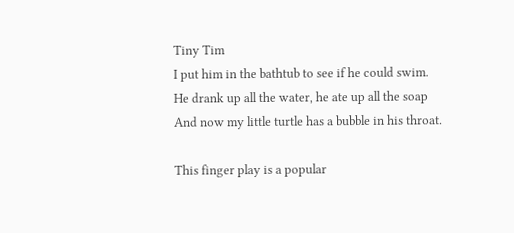Tiny Tim
I put him in the bathtub to see if he could swim.
He drank up all the water, he ate up all the soap
And now my little turtle has a bubble in his throat.

This finger play is a popular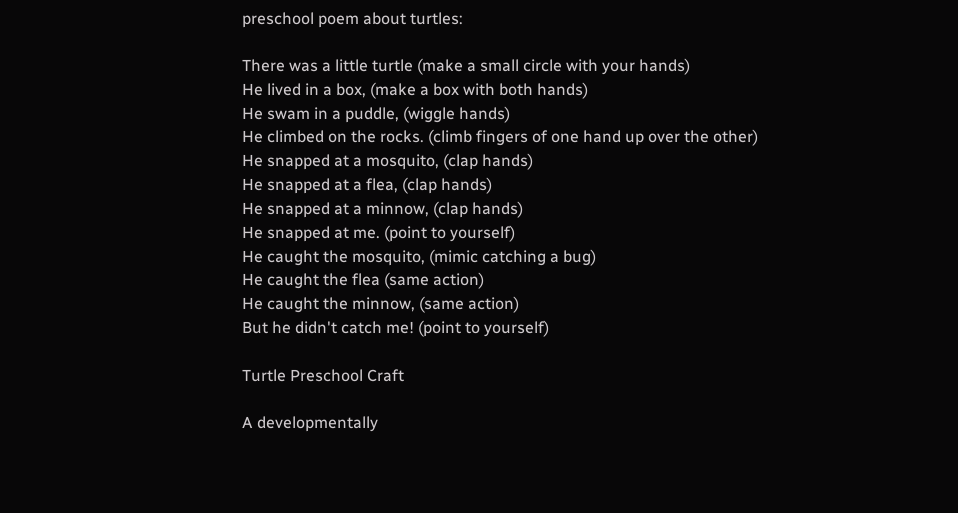preschool poem about turtles:

There was a little turtle (make a small circle with your hands)
He lived in a box, (make a box with both hands)
He swam in a puddle, (wiggle hands)
He climbed on the rocks. (climb fingers of one hand up over the other)
He snapped at a mosquito, (clap hands)
He snapped at a flea, (clap hands)
He snapped at a minnow, (clap hands)
He snapped at me. (point to yourself)
He caught the mosquito, (mimic catching a bug)
He caught the flea (same action)
He caught the minnow, (same action)
But he didn't catch me! (point to yourself)

Turtle Preschool Craft

A developmentally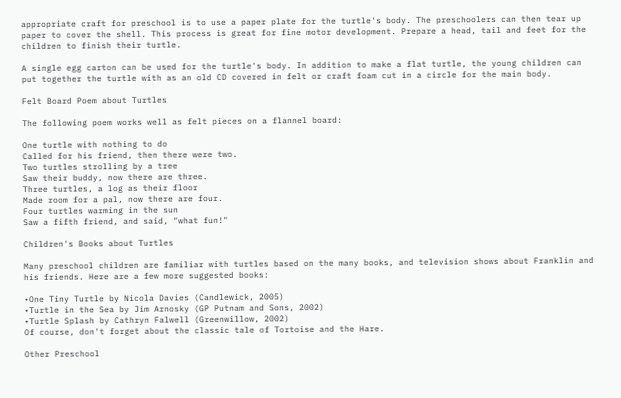appropriate craft for preschool is to use a paper plate for the turtle's body. The preschoolers can then tear up paper to cover the shell. This process is great for fine motor development. Prepare a head, tail and feet for the children to finish their turtle.

A single egg carton can be used for the turtle's body. In addition to make a flat turtle, the young children can put together the turtle with as an old CD covered in felt or craft foam cut in a circle for the main body.

Felt Board Poem about Turtles

The following poem works well as felt pieces on a flannel board:

One turtle with nothing to do
Called for his friend, then there were two.
Two turtles strolling by a tree
Saw their buddy, now there are three.
Three turtles, a log as their floor
Made room for a pal, now there are four.
Four turtles warming in the sun
Saw a fifth friend, and said, "what fun!"

Children's Books about Turtles

Many preschool children are familiar with turtles based on the many books, and television shows about Franklin and his friends. Here are a few more suggested books:

•One Tiny Turtle by Nicola Davies (Candlewick, 2005)
•Turtle in the Sea by Jim Arnosky (GP Putnam and Sons, 2002)
•Turtle Splash by Cathryn Falwell (Greenwillow, 2002)
Of course, don't forget about the classic tale of Tortoise and the Hare.

Other Preschool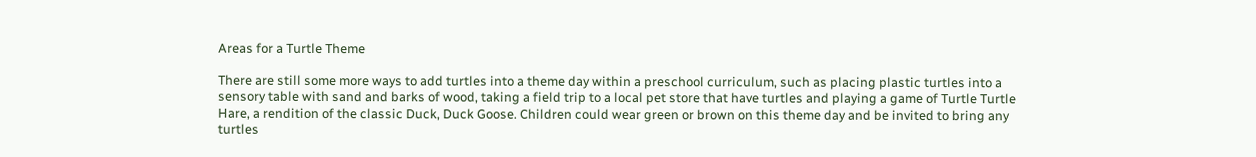Areas for a Turtle Theme

There are still some more ways to add turtles into a theme day within a preschool curriculum, such as placing plastic turtles into a sensory table with sand and barks of wood, taking a field trip to a local pet store that have turtles and playing a game of Turtle Turtle Hare, a rendition of the classic Duck, Duck Goose. Children could wear green or brown on this theme day and be invited to bring any turtles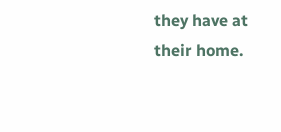they have at their home.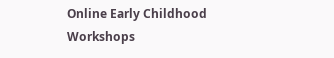Online Early Childhood Workshops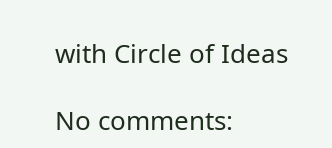with Circle of Ideas

No comments: